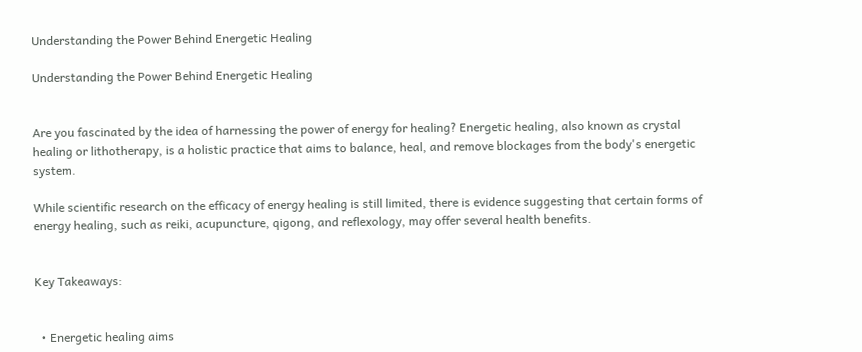Understanding the Power Behind Energetic Healing

Understanding the Power Behind Energetic Healing


Are you fascinated by the idea of harnessing the power of energy for healing? Energetic healing, also known as crystal healing or lithotherapy, is a holistic practice that aims to balance, heal, and remove blockages from the body's energetic system.

While scientific research on the efficacy of energy healing is still limited, there is evidence suggesting that certain forms of energy healing, such as reiki, acupuncture, qigong, and reflexology, may offer several health benefits.


Key Takeaways:


  • Energetic healing aims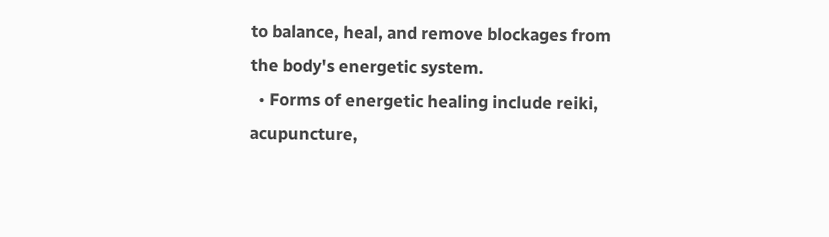to balance, heal, and remove blockages from the body's energetic system.
  • Forms of energetic healing include reiki, acupuncture,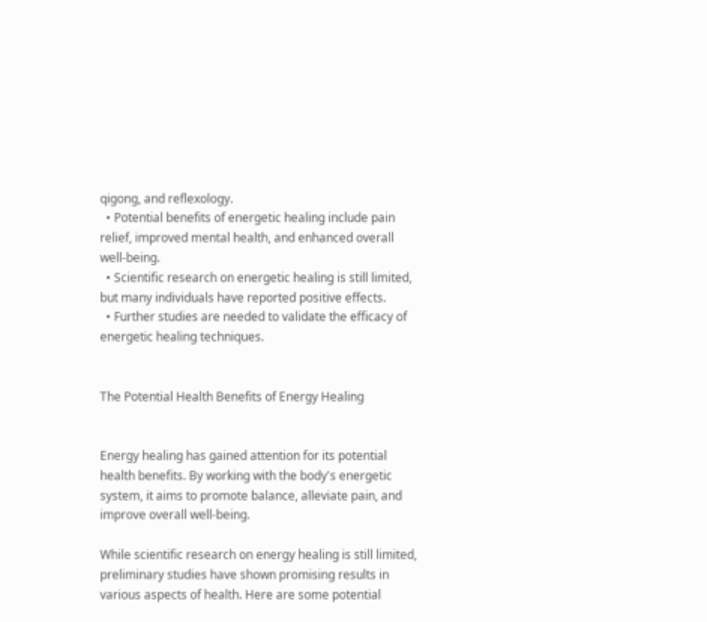qigong, and reflexology.
  • Potential benefits of energetic healing include pain relief, improved mental health, and enhanced overall well-being.
  • Scientific research on energetic healing is still limited, but many individuals have reported positive effects.
  • Further studies are needed to validate the efficacy of energetic healing techniques.


The Potential Health Benefits of Energy Healing


Energy healing has gained attention for its potential health benefits. By working with the body's energetic system, it aims to promote balance, alleviate pain, and improve overall well-being.

While scientific research on energy healing is still limited, preliminary studies have shown promising results in various aspects of health. Here are some potential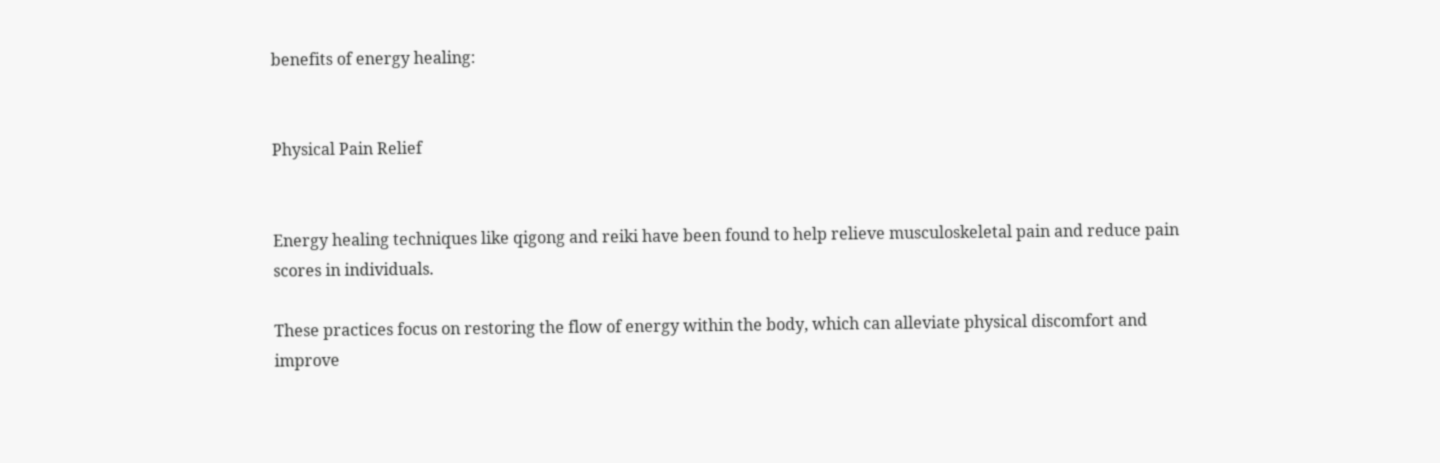benefits of energy healing:


Physical Pain Relief


Energy healing techniques like qigong and reiki have been found to help relieve musculoskeletal pain and reduce pain scores in individuals.

These practices focus on restoring the flow of energy within the body, which can alleviate physical discomfort and improve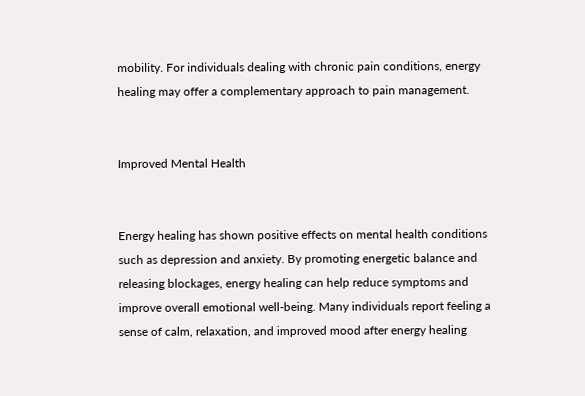mobility. For individuals dealing with chronic pain conditions, energy healing may offer a complementary approach to pain management.


Improved Mental Health


Energy healing has shown positive effects on mental health conditions such as depression and anxiety. By promoting energetic balance and releasing blockages, energy healing can help reduce symptoms and improve overall emotional well-being. Many individuals report feeling a sense of calm, relaxation, and improved mood after energy healing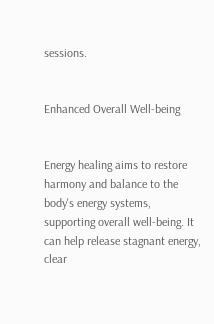sessions.


Enhanced Overall Well-being


Energy healing aims to restore harmony and balance to the body's energy systems, supporting overall well-being. It can help release stagnant energy, clear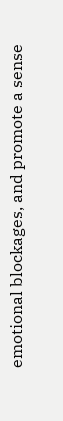emotional blockages, and promote a sense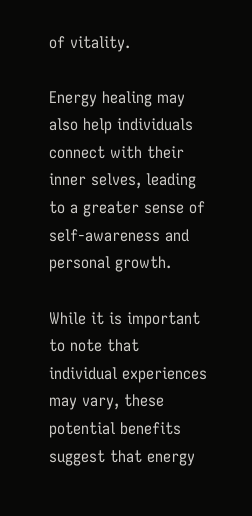of vitality.

Energy healing may also help individuals connect with their inner selves, leading to a greater sense of self-awareness and personal growth.

While it is important to note that individual experiences may vary, these potential benefits suggest that energy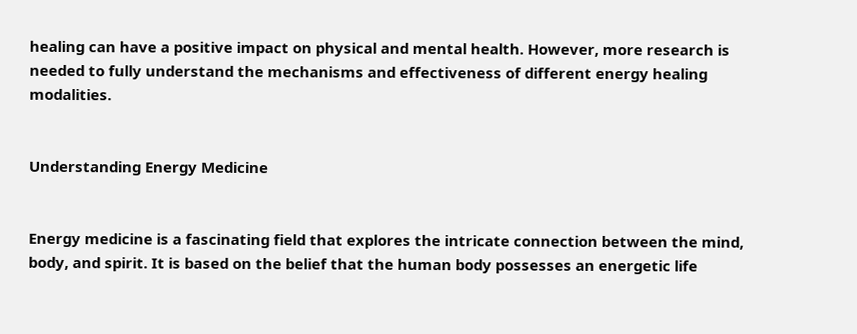healing can have a positive impact on physical and mental health. However, more research is needed to fully understand the mechanisms and effectiveness of different energy healing modalities.


Understanding Energy Medicine


Energy medicine is a fascinating field that explores the intricate connection between the mind, body, and spirit. It is based on the belief that the human body possesses an energetic life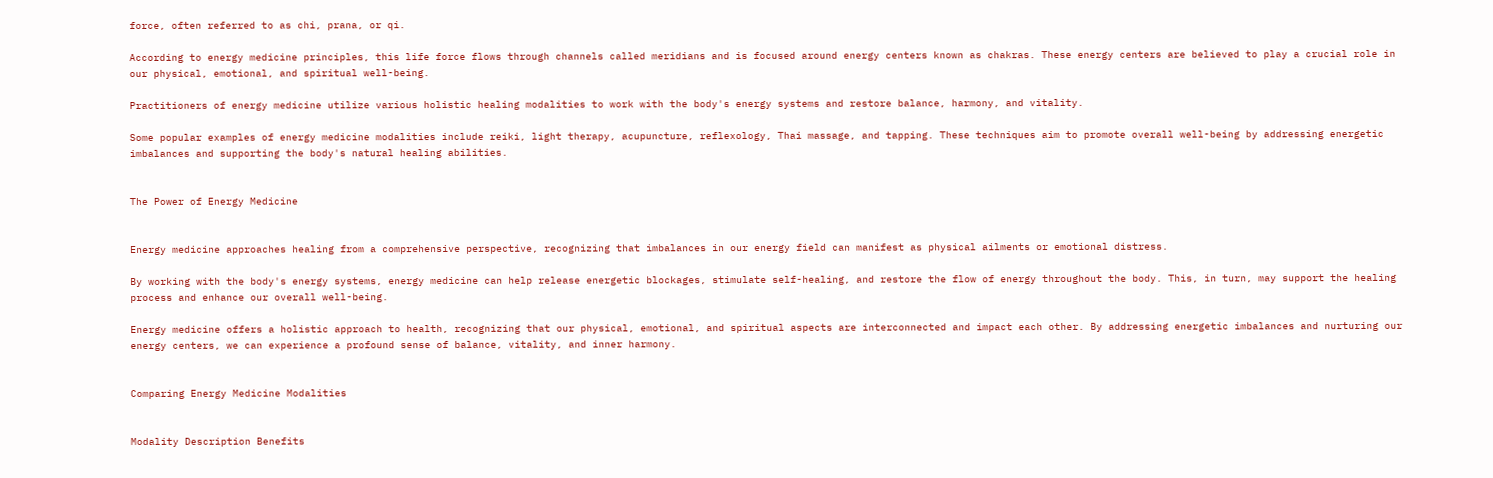force, often referred to as chi, prana, or qi.

According to energy medicine principles, this life force flows through channels called meridians and is focused around energy centers known as chakras. These energy centers are believed to play a crucial role in our physical, emotional, and spiritual well-being.

Practitioners of energy medicine utilize various holistic healing modalities to work with the body's energy systems and restore balance, harmony, and vitality.

Some popular examples of energy medicine modalities include reiki, light therapy, acupuncture, reflexology, Thai massage, and tapping. These techniques aim to promote overall well-being by addressing energetic imbalances and supporting the body's natural healing abilities.


The Power of Energy Medicine


Energy medicine approaches healing from a comprehensive perspective, recognizing that imbalances in our energy field can manifest as physical ailments or emotional distress.

By working with the body's energy systems, energy medicine can help release energetic blockages, stimulate self-healing, and restore the flow of energy throughout the body. This, in turn, may support the healing process and enhance our overall well-being.

Energy medicine offers a holistic approach to health, recognizing that our physical, emotional, and spiritual aspects are interconnected and impact each other. By addressing energetic imbalances and nurturing our energy centers, we can experience a profound sense of balance, vitality, and inner harmony.


Comparing Energy Medicine Modalities


Modality Description Benefits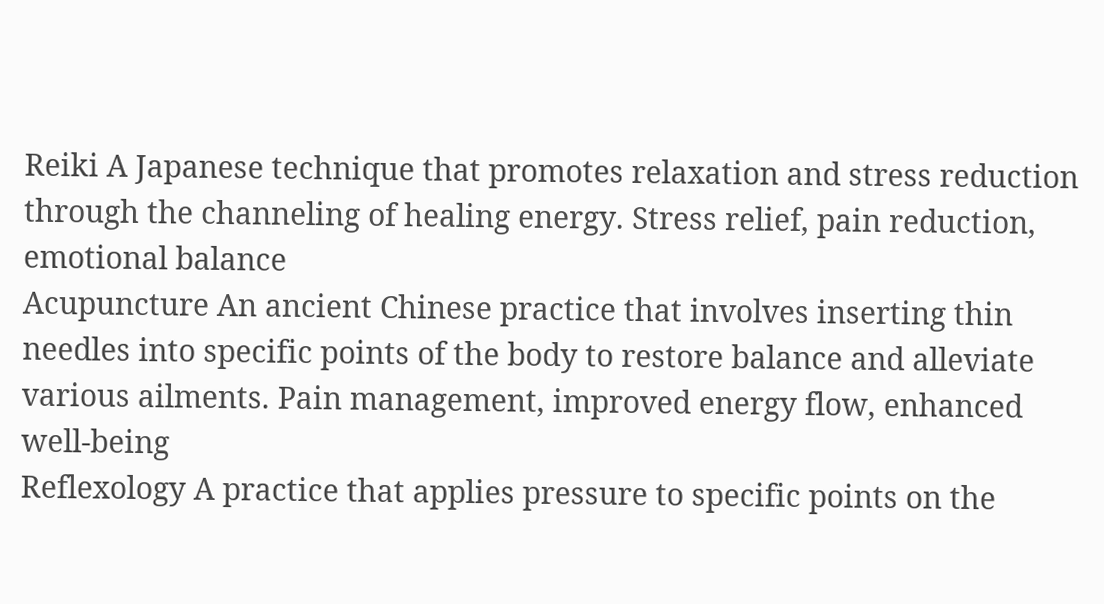Reiki A Japanese technique that promotes relaxation and stress reduction through the channeling of healing energy. Stress relief, pain reduction, emotional balance
Acupuncture An ancient Chinese practice that involves inserting thin needles into specific points of the body to restore balance and alleviate various ailments. Pain management, improved energy flow, enhanced well-being
Reflexology A practice that applies pressure to specific points on the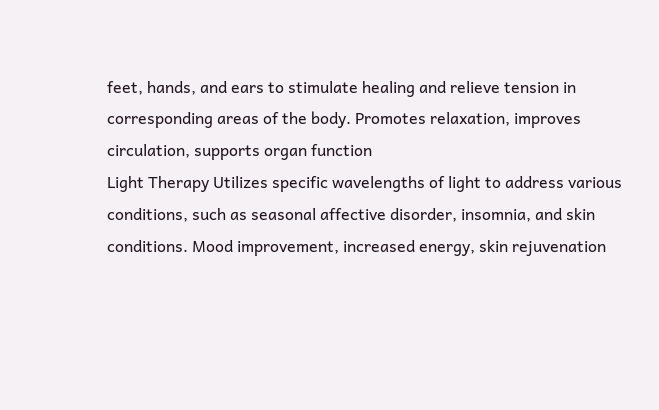feet, hands, and ears to stimulate healing and relieve tension in corresponding areas of the body. Promotes relaxation, improves circulation, supports organ function
Light Therapy Utilizes specific wavelengths of light to address various conditions, such as seasonal affective disorder, insomnia, and skin conditions. Mood improvement, increased energy, skin rejuvenation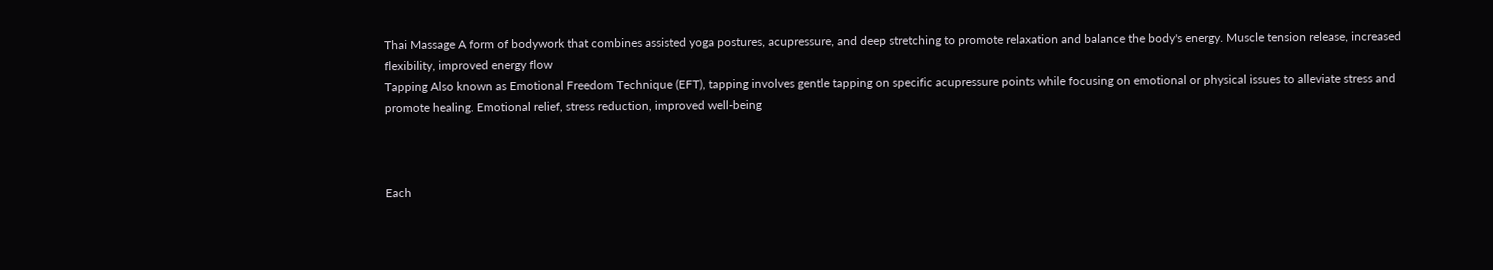Thai Massage A form of bodywork that combines assisted yoga postures, acupressure, and deep stretching to promote relaxation and balance the body's energy. Muscle tension release, increased flexibility, improved energy flow
Tapping Also known as Emotional Freedom Technique (EFT), tapping involves gentle tapping on specific acupressure points while focusing on emotional or physical issues to alleviate stress and promote healing. Emotional relief, stress reduction, improved well-being



Each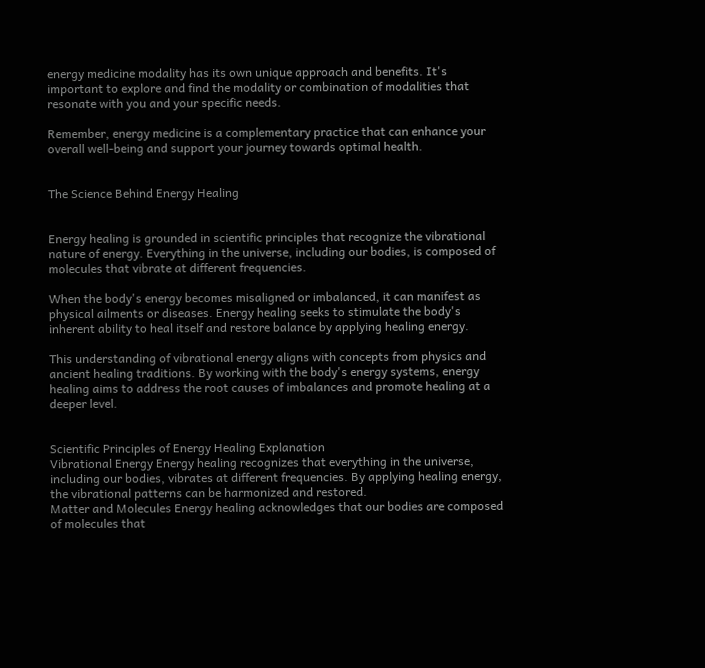energy medicine modality has its own unique approach and benefits. It's important to explore and find the modality or combination of modalities that resonate with you and your specific needs.

Remember, energy medicine is a complementary practice that can enhance your overall well-being and support your journey towards optimal health.


The Science Behind Energy Healing


Energy healing is grounded in scientific principles that recognize the vibrational nature of energy. Everything in the universe, including our bodies, is composed of molecules that vibrate at different frequencies.

When the body's energy becomes misaligned or imbalanced, it can manifest as physical ailments or diseases. Energy healing seeks to stimulate the body's inherent ability to heal itself and restore balance by applying healing energy.

This understanding of vibrational energy aligns with concepts from physics and ancient healing traditions. By working with the body's energy systems, energy healing aims to address the root causes of imbalances and promote healing at a deeper level.


Scientific Principles of Energy Healing Explanation
Vibrational Energy Energy healing recognizes that everything in the universe, including our bodies, vibrates at different frequencies. By applying healing energy, the vibrational patterns can be harmonized and restored.
Matter and Molecules Energy healing acknowledges that our bodies are composed of molecules that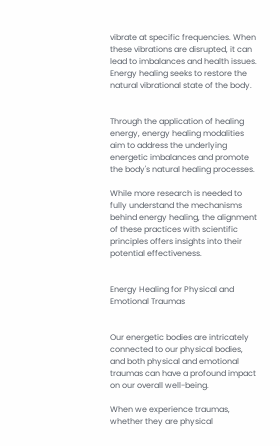vibrate at specific frequencies. When these vibrations are disrupted, it can lead to imbalances and health issues. Energy healing seeks to restore the natural vibrational state of the body.


Through the application of healing energy, energy healing modalities aim to address the underlying energetic imbalances and promote the body's natural healing processes.

While more research is needed to fully understand the mechanisms behind energy healing, the alignment of these practices with scientific principles offers insights into their potential effectiveness.


Energy Healing for Physical and Emotional Traumas


Our energetic bodies are intricately connected to our physical bodies, and both physical and emotional traumas can have a profound impact on our overall well-being.

When we experience traumas, whether they are physical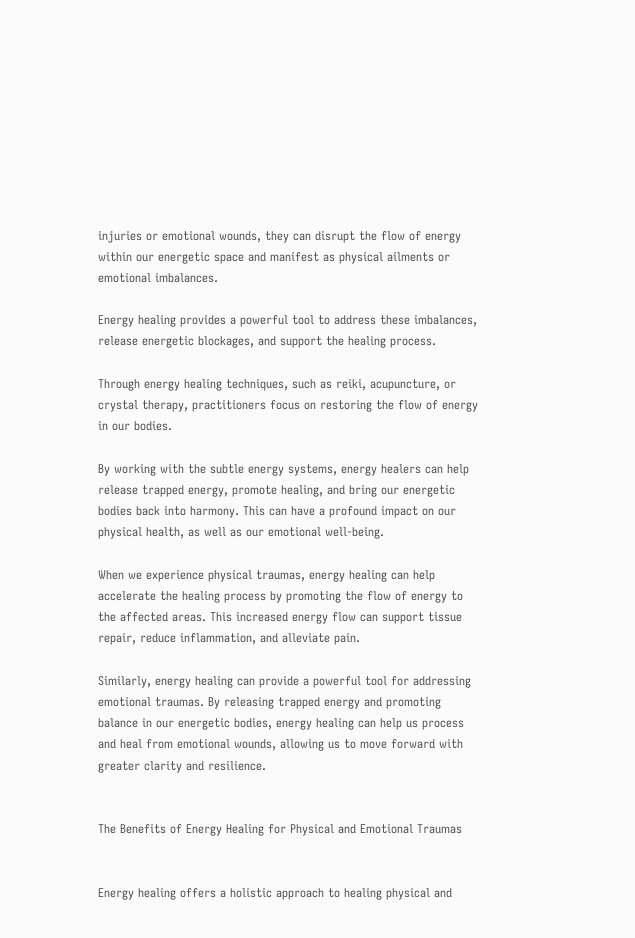injuries or emotional wounds, they can disrupt the flow of energy within our energetic space and manifest as physical ailments or emotional imbalances.

Energy healing provides a powerful tool to address these imbalances, release energetic blockages, and support the healing process.

Through energy healing techniques, such as reiki, acupuncture, or crystal therapy, practitioners focus on restoring the flow of energy in our bodies.

By working with the subtle energy systems, energy healers can help release trapped energy, promote healing, and bring our energetic bodies back into harmony. This can have a profound impact on our physical health, as well as our emotional well-being.

When we experience physical traumas, energy healing can help accelerate the healing process by promoting the flow of energy to the affected areas. This increased energy flow can support tissue repair, reduce inflammation, and alleviate pain.

Similarly, energy healing can provide a powerful tool for addressing emotional traumas. By releasing trapped energy and promoting balance in our energetic bodies, energy healing can help us process and heal from emotional wounds, allowing us to move forward with greater clarity and resilience.


The Benefits of Energy Healing for Physical and Emotional Traumas


Energy healing offers a holistic approach to healing physical and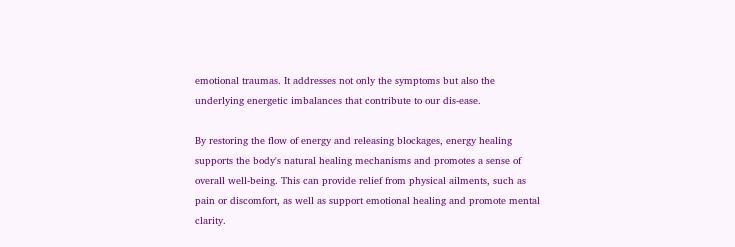emotional traumas. It addresses not only the symptoms but also the underlying energetic imbalances that contribute to our dis-ease.

By restoring the flow of energy and releasing blockages, energy healing supports the body's natural healing mechanisms and promotes a sense of overall well-being. This can provide relief from physical ailments, such as pain or discomfort, as well as support emotional healing and promote mental clarity.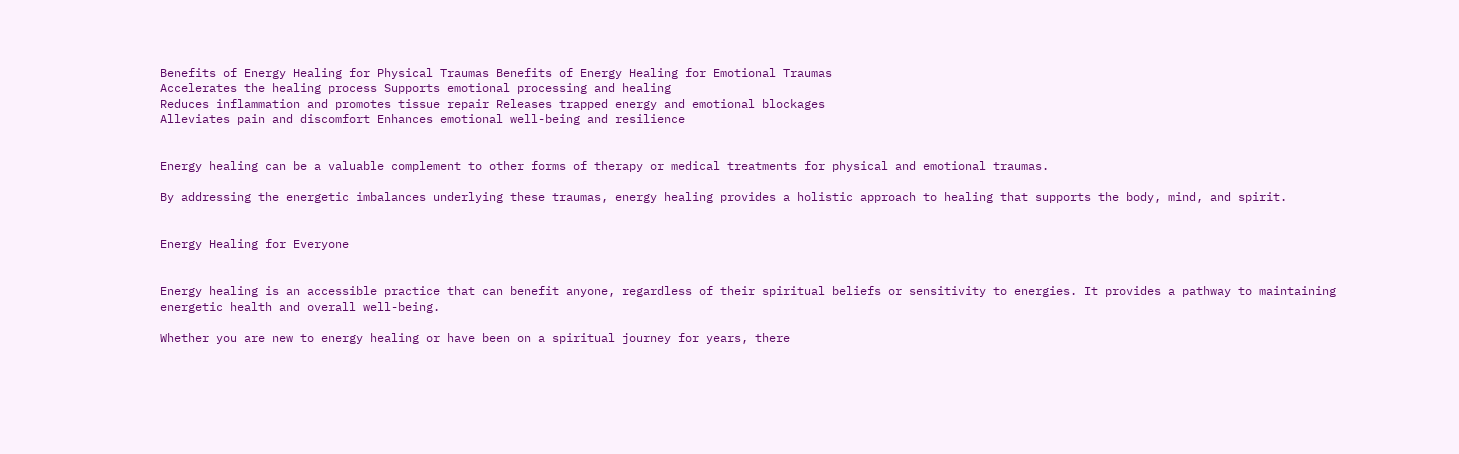Benefits of Energy Healing for Physical Traumas Benefits of Energy Healing for Emotional Traumas
Accelerates the healing process Supports emotional processing and healing
Reduces inflammation and promotes tissue repair Releases trapped energy and emotional blockages
Alleviates pain and discomfort Enhances emotional well-being and resilience


Energy healing can be a valuable complement to other forms of therapy or medical treatments for physical and emotional traumas.

By addressing the energetic imbalances underlying these traumas, energy healing provides a holistic approach to healing that supports the body, mind, and spirit.


Energy Healing for Everyone


Energy healing is an accessible practice that can benefit anyone, regardless of their spiritual beliefs or sensitivity to energies. It provides a pathway to maintaining energetic health and overall well-being.

Whether you are new to energy healing or have been on a spiritual journey for years, there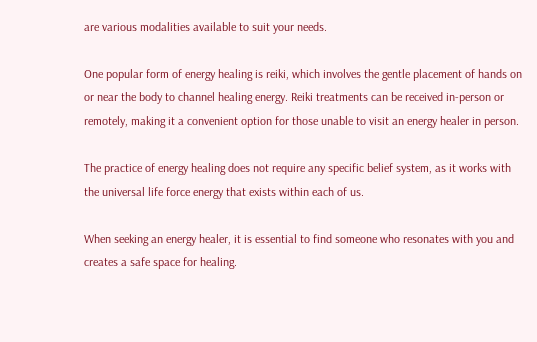are various modalities available to suit your needs.

One popular form of energy healing is reiki, which involves the gentle placement of hands on or near the body to channel healing energy. Reiki treatments can be received in-person or remotely, making it a convenient option for those unable to visit an energy healer in person.

The practice of energy healing does not require any specific belief system, as it works with the universal life force energy that exists within each of us.

When seeking an energy healer, it is essential to find someone who resonates with you and creates a safe space for healing.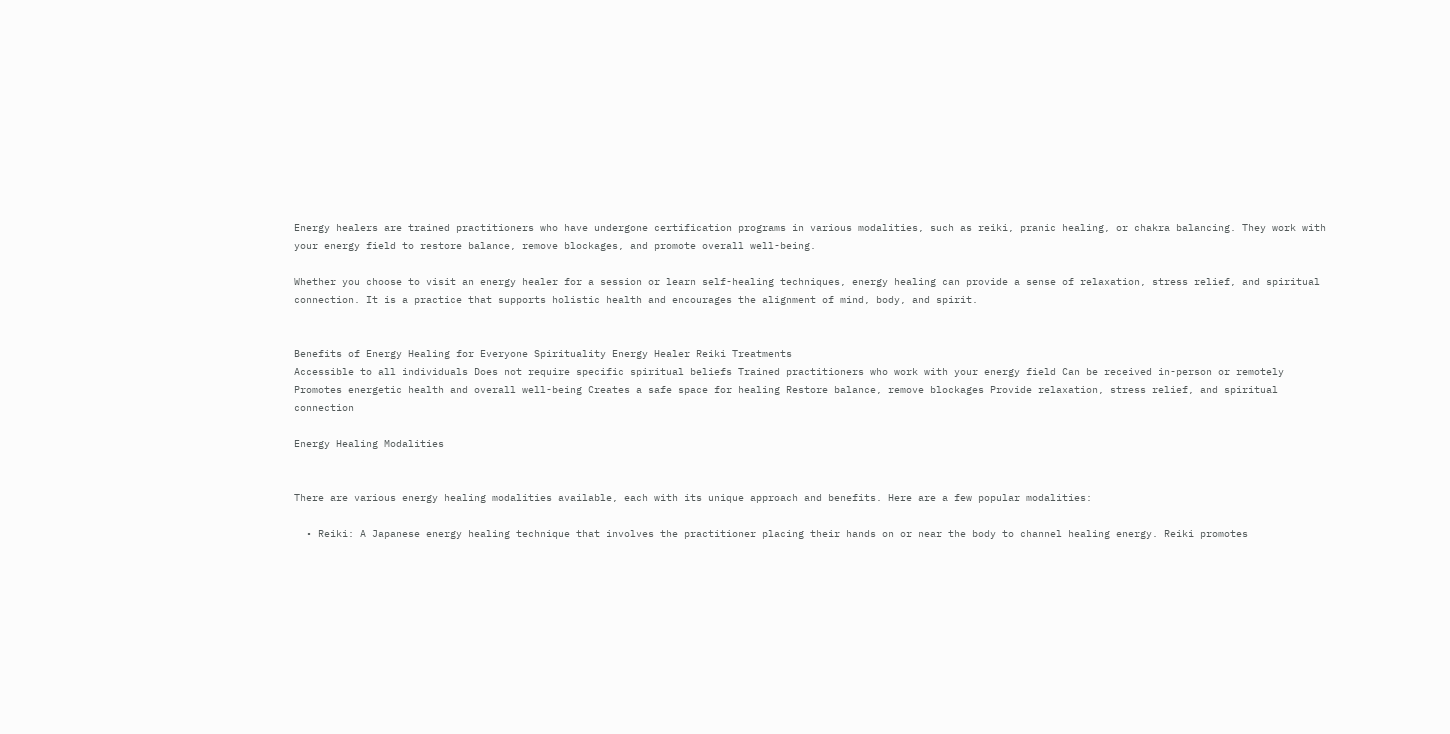Energy healers are trained practitioners who have undergone certification programs in various modalities, such as reiki, pranic healing, or chakra balancing. They work with your energy field to restore balance, remove blockages, and promote overall well-being.

Whether you choose to visit an energy healer for a session or learn self-healing techniques, energy healing can provide a sense of relaxation, stress relief, and spiritual connection. It is a practice that supports holistic health and encourages the alignment of mind, body, and spirit.


Benefits of Energy Healing for Everyone Spirituality Energy Healer Reiki Treatments
Accessible to all individuals Does not require specific spiritual beliefs Trained practitioners who work with your energy field Can be received in-person or remotely
Promotes energetic health and overall well-being Creates a safe space for healing Restore balance, remove blockages Provide relaxation, stress relief, and spiritual connection

Energy Healing Modalities


There are various energy healing modalities available, each with its unique approach and benefits. Here are a few popular modalities:

  • Reiki: A Japanese energy healing technique that involves the practitioner placing their hands on or near the body to channel healing energy. Reiki promotes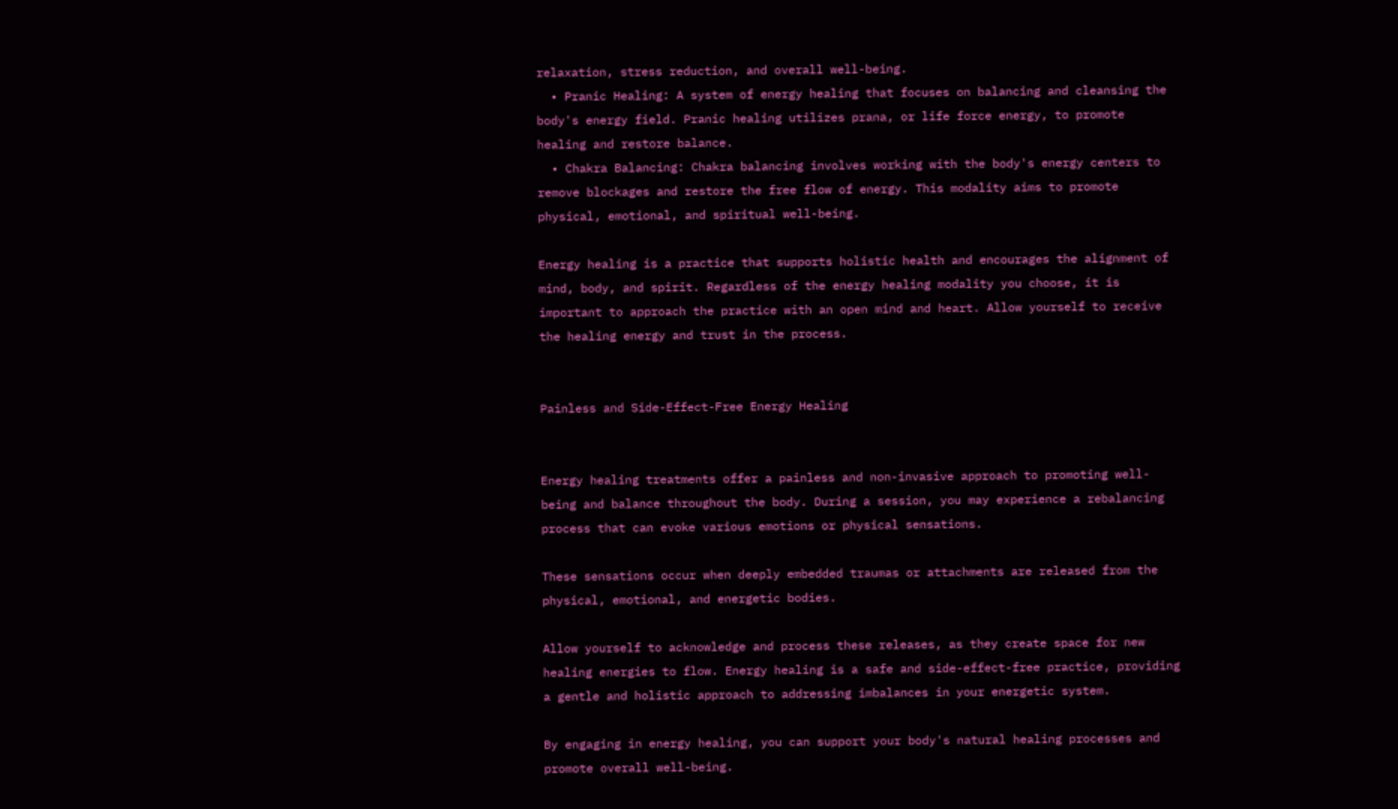relaxation, stress reduction, and overall well-being.
  • Pranic Healing: A system of energy healing that focuses on balancing and cleansing the body's energy field. Pranic healing utilizes prana, or life force energy, to promote healing and restore balance.
  • Chakra Balancing: Chakra balancing involves working with the body's energy centers to remove blockages and restore the free flow of energy. This modality aims to promote physical, emotional, and spiritual well-being.

Energy healing is a practice that supports holistic health and encourages the alignment of mind, body, and spirit. Regardless of the energy healing modality you choose, it is important to approach the practice with an open mind and heart. Allow yourself to receive the healing energy and trust in the process.


Painless and Side-Effect-Free Energy Healing


Energy healing treatments offer a painless and non-invasive approach to promoting well-being and balance throughout the body. During a session, you may experience a rebalancing process that can evoke various emotions or physical sensations.

These sensations occur when deeply embedded traumas or attachments are released from the physical, emotional, and energetic bodies.

Allow yourself to acknowledge and process these releases, as they create space for new healing energies to flow. Energy healing is a safe and side-effect-free practice, providing a gentle and holistic approach to addressing imbalances in your energetic system.

By engaging in energy healing, you can support your body's natural healing processes and promote overall well-being.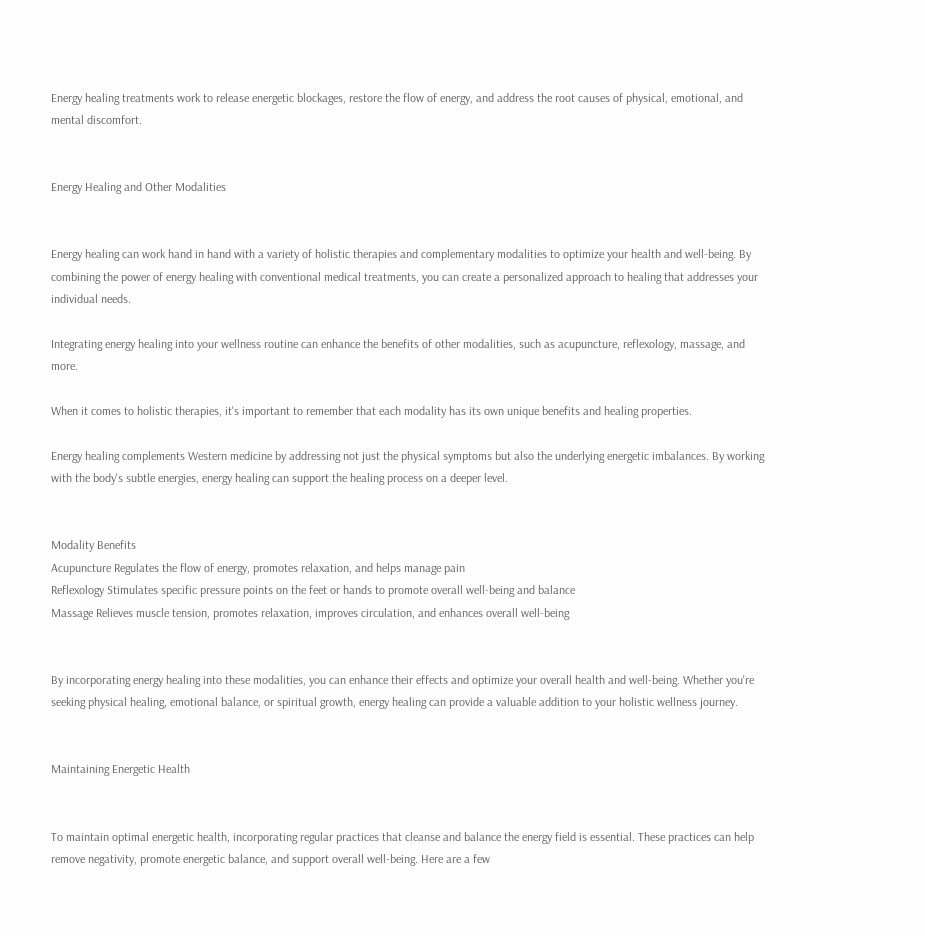Energy healing treatments work to release energetic blockages, restore the flow of energy, and address the root causes of physical, emotional, and mental discomfort.


Energy Healing and Other Modalities


Energy healing can work hand in hand with a variety of holistic therapies and complementary modalities to optimize your health and well-being. By combining the power of energy healing with conventional medical treatments, you can create a personalized approach to healing that addresses your individual needs.

Integrating energy healing into your wellness routine can enhance the benefits of other modalities, such as acupuncture, reflexology, massage, and more.

When it comes to holistic therapies, it's important to remember that each modality has its own unique benefits and healing properties.

Energy healing complements Western medicine by addressing not just the physical symptoms but also the underlying energetic imbalances. By working with the body's subtle energies, energy healing can support the healing process on a deeper level.


Modality Benefits
Acupuncture Regulates the flow of energy, promotes relaxation, and helps manage pain
Reflexology Stimulates specific pressure points on the feet or hands to promote overall well-being and balance
Massage Relieves muscle tension, promotes relaxation, improves circulation, and enhances overall well-being


By incorporating energy healing into these modalities, you can enhance their effects and optimize your overall health and well-being. Whether you're seeking physical healing, emotional balance, or spiritual growth, energy healing can provide a valuable addition to your holistic wellness journey.


Maintaining Energetic Health


To maintain optimal energetic health, incorporating regular practices that cleanse and balance the energy field is essential. These practices can help remove negativity, promote energetic balance, and support overall well-being. Here are a few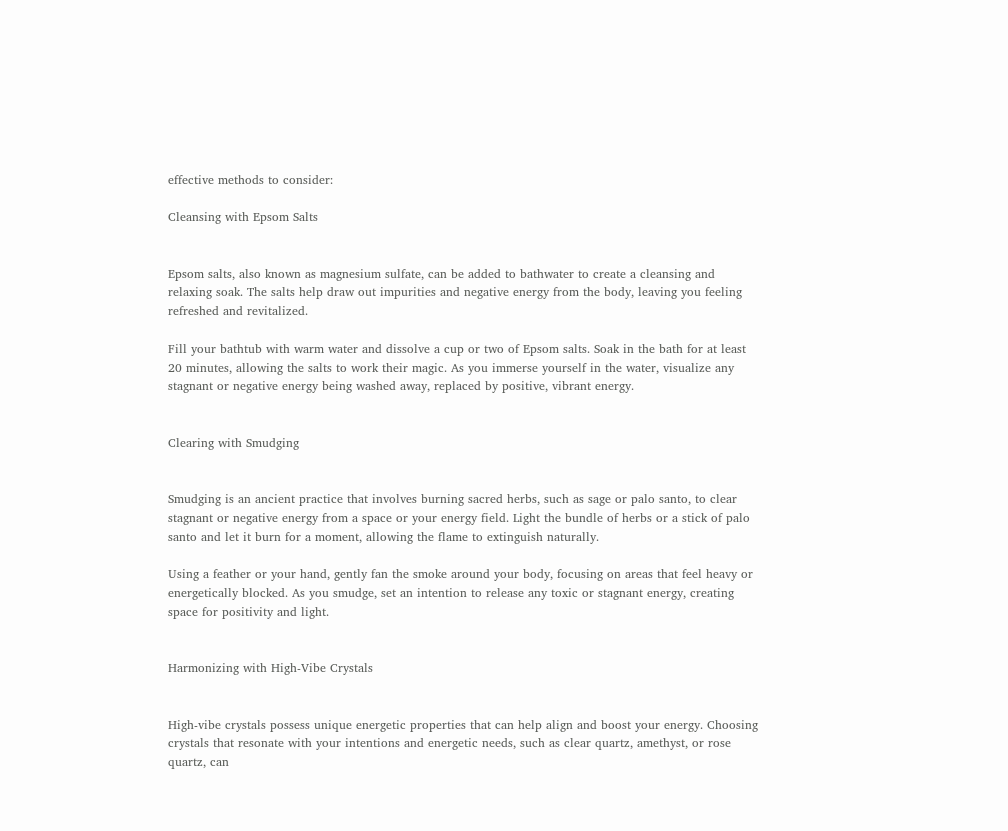effective methods to consider:

Cleansing with Epsom Salts


Epsom salts, also known as magnesium sulfate, can be added to bathwater to create a cleansing and relaxing soak. The salts help draw out impurities and negative energy from the body, leaving you feeling refreshed and revitalized.

Fill your bathtub with warm water and dissolve a cup or two of Epsom salts. Soak in the bath for at least 20 minutes, allowing the salts to work their magic. As you immerse yourself in the water, visualize any stagnant or negative energy being washed away, replaced by positive, vibrant energy.


Clearing with Smudging


Smudging is an ancient practice that involves burning sacred herbs, such as sage or palo santo, to clear stagnant or negative energy from a space or your energy field. Light the bundle of herbs or a stick of palo santo and let it burn for a moment, allowing the flame to extinguish naturally.

Using a feather or your hand, gently fan the smoke around your body, focusing on areas that feel heavy or energetically blocked. As you smudge, set an intention to release any toxic or stagnant energy, creating space for positivity and light.


Harmonizing with High-Vibe Crystals


High-vibe crystals possess unique energetic properties that can help align and boost your energy. Choosing crystals that resonate with your intentions and energetic needs, such as clear quartz, amethyst, or rose quartz, can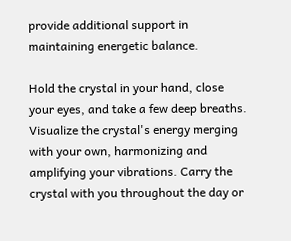provide additional support in maintaining energetic balance.

Hold the crystal in your hand, close your eyes, and take a few deep breaths. Visualize the crystal's energy merging with your own, harmonizing and amplifying your vibrations. Carry the crystal with you throughout the day or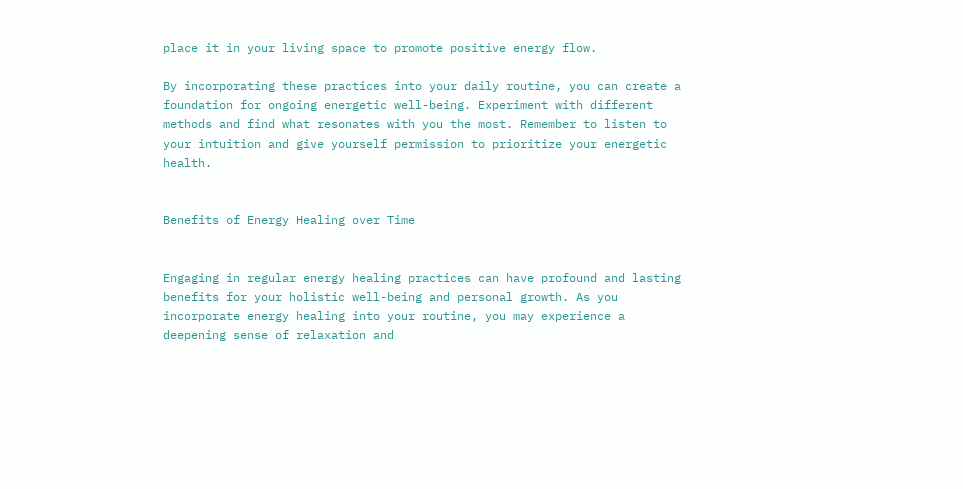place it in your living space to promote positive energy flow.

By incorporating these practices into your daily routine, you can create a foundation for ongoing energetic well-being. Experiment with different methods and find what resonates with you the most. Remember to listen to your intuition and give yourself permission to prioritize your energetic health.


Benefits of Energy Healing over Time


Engaging in regular energy healing practices can have profound and lasting benefits for your holistic well-being and personal growth. As you incorporate energy healing into your routine, you may experience a deepening sense of relaxation and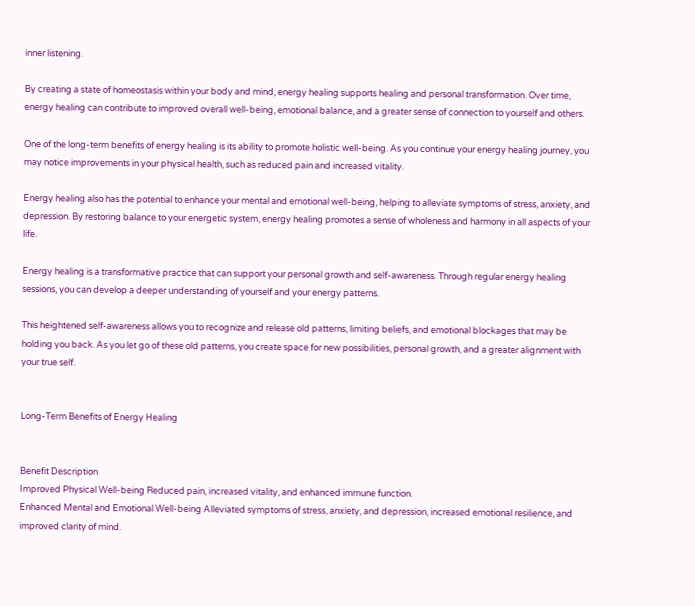inner listening.

By creating a state of homeostasis within your body and mind, energy healing supports healing and personal transformation. Over time, energy healing can contribute to improved overall well-being, emotional balance, and a greater sense of connection to yourself and others.

One of the long-term benefits of energy healing is its ability to promote holistic well-being. As you continue your energy healing journey, you may notice improvements in your physical health, such as reduced pain and increased vitality.

Energy healing also has the potential to enhance your mental and emotional well-being, helping to alleviate symptoms of stress, anxiety, and depression. By restoring balance to your energetic system, energy healing promotes a sense of wholeness and harmony in all aspects of your life.

Energy healing is a transformative practice that can support your personal growth and self-awareness. Through regular energy healing sessions, you can develop a deeper understanding of yourself and your energy patterns.

This heightened self-awareness allows you to recognize and release old patterns, limiting beliefs, and emotional blockages that may be holding you back. As you let go of these old patterns, you create space for new possibilities, personal growth, and a greater alignment with your true self.


Long-Term Benefits of Energy Healing


Benefit Description
Improved Physical Well-being Reduced pain, increased vitality, and enhanced immune function.
Enhanced Mental and Emotional Well-being Alleviated symptoms of stress, anxiety, and depression, increased emotional resilience, and improved clarity of mind.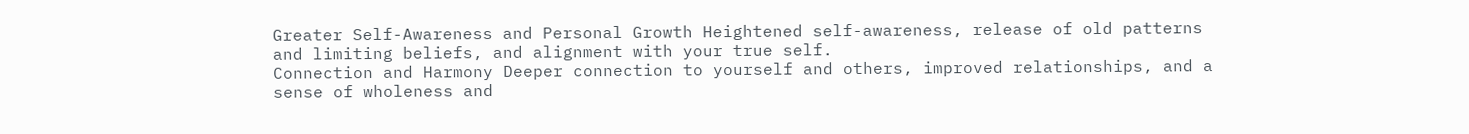Greater Self-Awareness and Personal Growth Heightened self-awareness, release of old patterns and limiting beliefs, and alignment with your true self.
Connection and Harmony Deeper connection to yourself and others, improved relationships, and a sense of wholeness and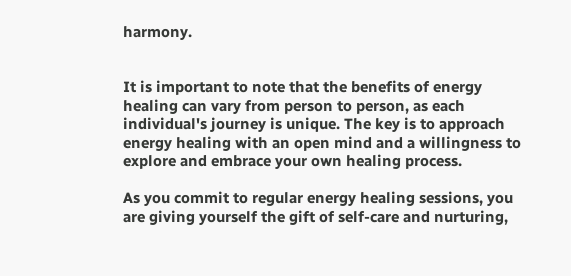harmony.


It is important to note that the benefits of energy healing can vary from person to person, as each individual's journey is unique. The key is to approach energy healing with an open mind and a willingness to explore and embrace your own healing process.

As you commit to regular energy healing sessions, you are giving yourself the gift of self-care and nurturing,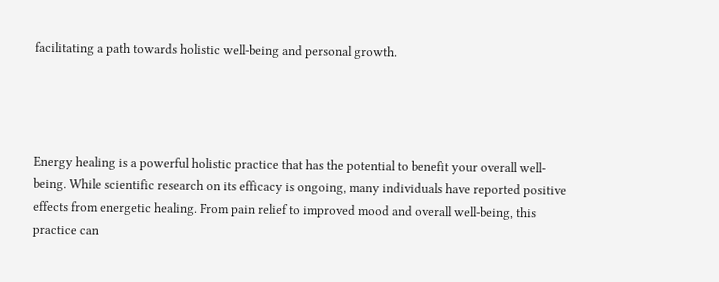facilitating a path towards holistic well-being and personal growth.




Energy healing is a powerful holistic practice that has the potential to benefit your overall well-being. While scientific research on its efficacy is ongoing, many individuals have reported positive effects from energetic healing. From pain relief to improved mood and overall well-being, this practice can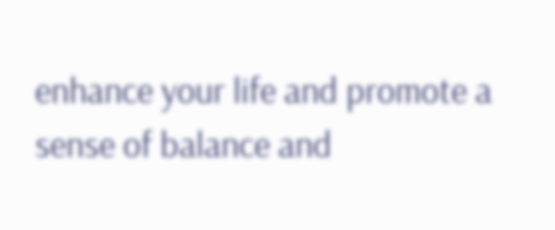enhance your life and promote a sense of balance and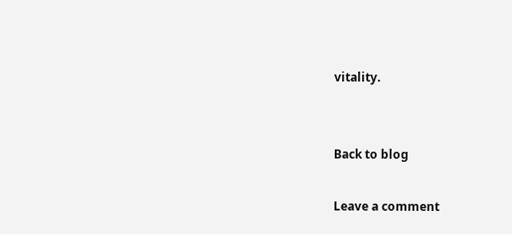vitality.


Back to blog

Leave a comment